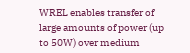WREL enables transfer of large amounts of power (up to 50W) over medium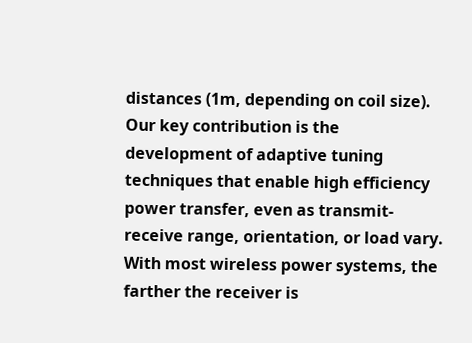distances (1m, depending on coil size). Our key contribution is the development of adaptive tuning techniques that enable high efficiency power transfer, even as transmit-receive range, orientation, or load vary. With most wireless power systems, the farther the receiver is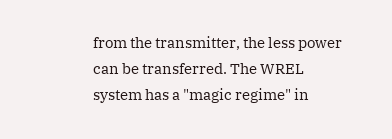from the transmitter, the less power can be transferred. The WREL system has a "magic regime" in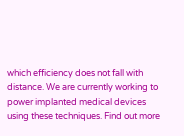which efficiency does not fall with distance. We are currently working to power implanted medical devices using these techniques. Find out more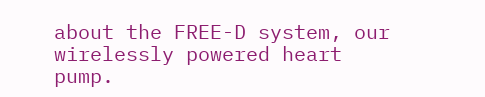about the FREE-D system, our wirelessly powered heart pump.